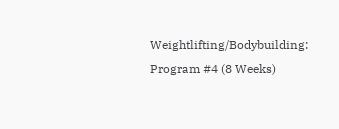Weightlifting/Bodybuilding: Program #4 (8 Weeks)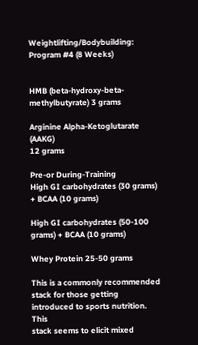Weightlifting/Bodybuilding: Program #4 (8 Weeks)


HMB (beta-hydroxy-beta-methylbutyrate) 3 grams

Arginine Alpha-Ketoglutarate (AAKG)
12 grams

Pre-or During-Training
High GI carbohydrates (30 grams) + BCAA (10 grams)

High GI carbohydrates (50-100 grams) + BCAA (10 grams)

Whey Protein 25-50 grams

This is a commonly recommended stack for those getting introduced to sports nutrition. This
stack seems to elicit mixed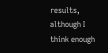results, although I think enough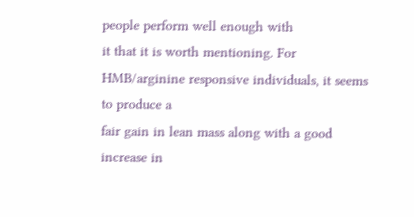people perform well enough with
it that it is worth mentioning. For HMB/arginine responsive individuals, it seems to produce a
fair gain in lean mass along with a good increase in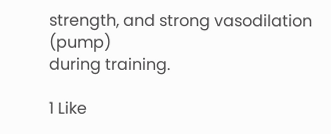strength, and strong vasodilation (pump)
during training.

1 Like